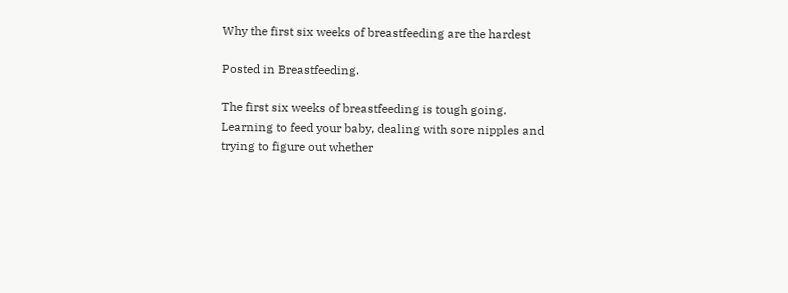Why the first six weeks of breastfeeding are the hardest

Posted in Breastfeeding.

The first six weeks of breastfeeding is tough going. Learning to feed your baby, dealing with sore nipples and trying to figure out whether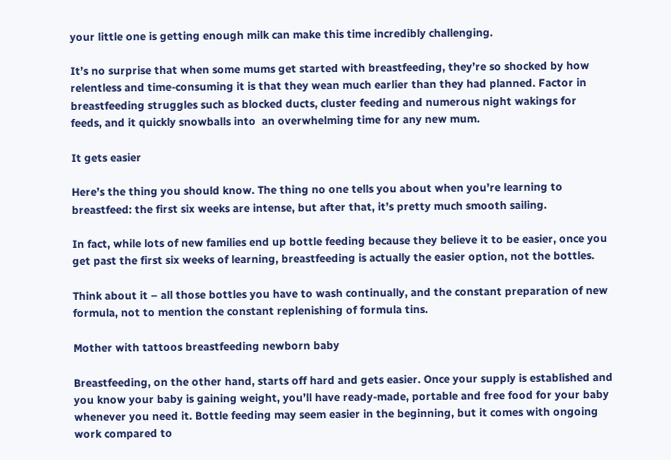your little one is getting enough milk can make this time incredibly challenging.

It’s no surprise that when some mums get started with breastfeeding, they’re so shocked by how relentless and time-consuming it is that they wean much earlier than they had planned. Factor in breastfeeding struggles such as blocked ducts, cluster feeding and numerous night wakings for feeds, and it quickly snowballs into  an overwhelming time for any new mum.

It gets easier

Here’s the thing you should know. The thing no one tells you about when you’re learning to breastfeed: the first six weeks are intense, but after that, it’s pretty much smooth sailing.

In fact, while lots of new families end up bottle feeding because they believe it to be easier, once you get past the first six weeks of learning, breastfeeding is actually the easier option, not the bottles.

Think about it – all those bottles you have to wash continually, and the constant preparation of new formula, not to mention the constant replenishing of formula tins.

Mother with tattoos breastfeeding newborn baby

Breastfeeding, on the other hand, starts off hard and gets easier. Once your supply is established and you know your baby is gaining weight, you’ll have ready-made, portable and free food for your baby whenever you need it. Bottle feeding may seem easier in the beginning, but it comes with ongoing work compared to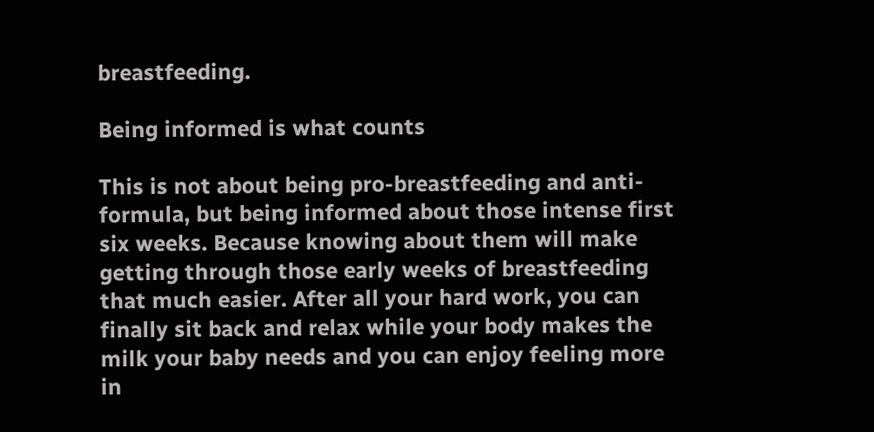breastfeeding.

Being informed is what counts

This is not about being pro-breastfeeding and anti-formula, but being informed about those intense first six weeks. Because knowing about them will make getting through those early weeks of breastfeeding that much easier. After all your hard work, you can finally sit back and relax while your body makes the milk your baby needs and you can enjoy feeling more in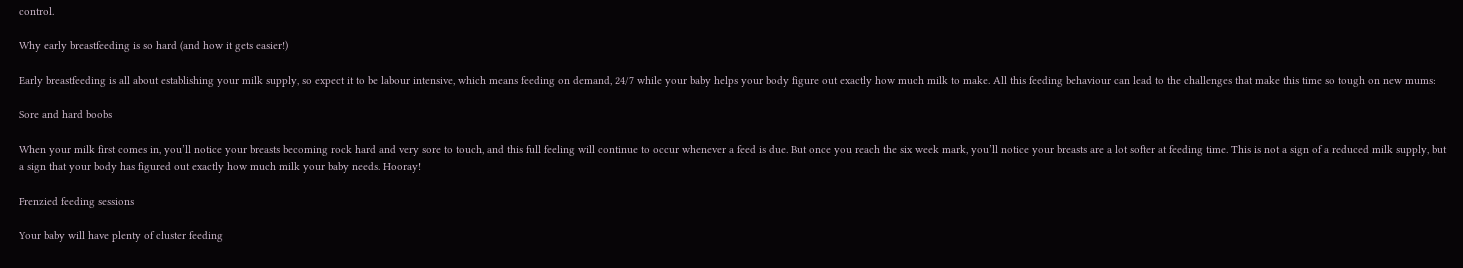control.

Why early breastfeeding is so hard (and how it gets easier!)

Early breastfeeding is all about establishing your milk supply, so expect it to be labour intensive, which means feeding on demand, 24/7 while your baby helps your body figure out exactly how much milk to make. All this feeding behaviour can lead to the challenges that make this time so tough on new mums:

Sore and hard boobs

When your milk first comes in, you’ll notice your breasts becoming rock hard and very sore to touch, and this full feeling will continue to occur whenever a feed is due. But once you reach the six week mark, you’ll notice your breasts are a lot softer at feeding time. This is not a sign of a reduced milk supply, but a sign that your body has figured out exactly how much milk your baby needs. Hooray!

Frenzied feeding sessions

Your baby will have plenty of cluster feeding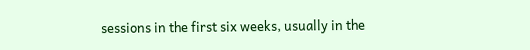sessions in the first six weeks, usually in the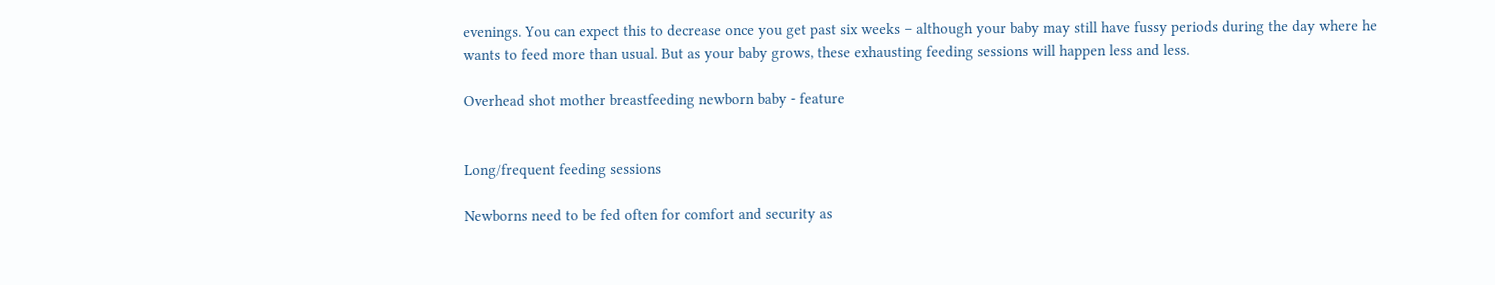evenings. You can expect this to decrease once you get past six weeks – although your baby may still have fussy periods during the day where he wants to feed more than usual. But as your baby grows, these exhausting feeding sessions will happen less and less.

Overhead shot mother breastfeeding newborn baby - feature


Long/frequent feeding sessions

Newborns need to be fed often for comfort and security as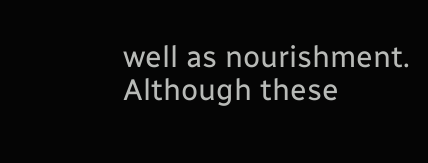well as nourishment. Although these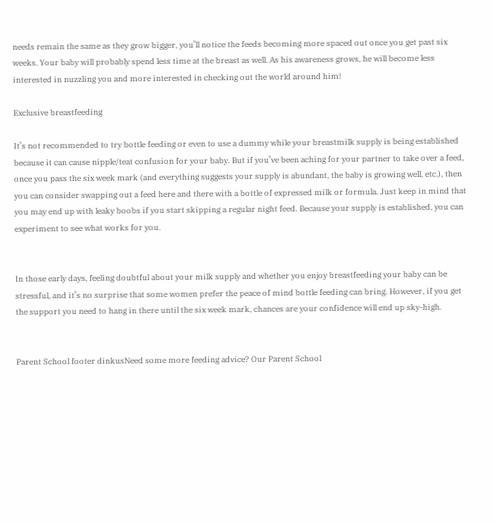needs remain the same as they grow bigger, you’ll notice the feeds becoming more spaced out once you get past six weeks. Your baby will probably spend less time at the breast as well. As his awareness grows, he will become less interested in nuzzling you and more interested in checking out the world around him!

Exclusive breastfeeding

It’s not recommended to try bottle feeding or even to use a dummy while your breastmilk supply is being established because it can cause nipple/teat confusion for your baby. But if you’ve been aching for your partner to take over a feed, once you pass the six week mark (and everything suggests your supply is abundant, the baby is growing well, etc.), then you can consider swapping out a feed here and there with a bottle of expressed milk or formula. Just keep in mind that you may end up with leaky boobs if you start skipping a regular night feed. Because your supply is established, you can experiment to see what works for you.


In those early days, feeling doubtful about your milk supply and whether you enjoy breastfeeding your baby can be stressful, and it’s no surprise that some women prefer the peace of mind bottle feeding can bring. However, if you get the support you need to hang in there until the six week mark, chances are your confidence will end up sky-high.


Parent School footer dinkusNeed some more feeding advice? Our Parent School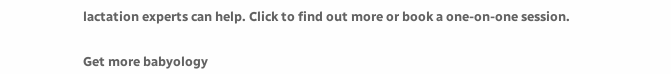lactation experts can help. Click to find out more or book a one-on-one session.


Get more babyology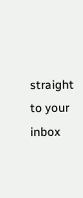straight to your inbox